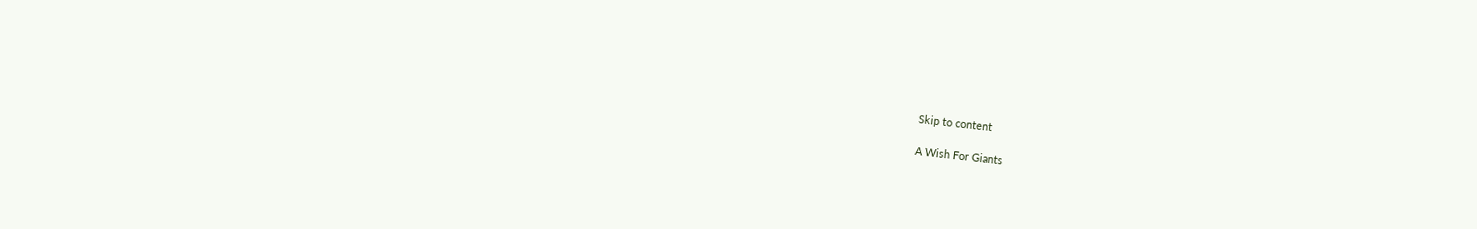Skip to content

A Wish For Giants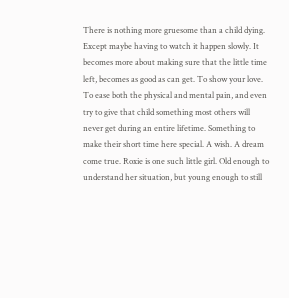There is nothing more gruesome than a child dying. Except maybe having to watch it happen slowly. It becomes more about making sure that the little time left, becomes as good as can get. To show your love. To ease both the physical and mental pain, and even try to give that child something most others will never get during an entire lifetime. Something to make their short time here special. A wish. A dream come true. Roxie is one such little girl. Old enough to understand her situation, but young enough to still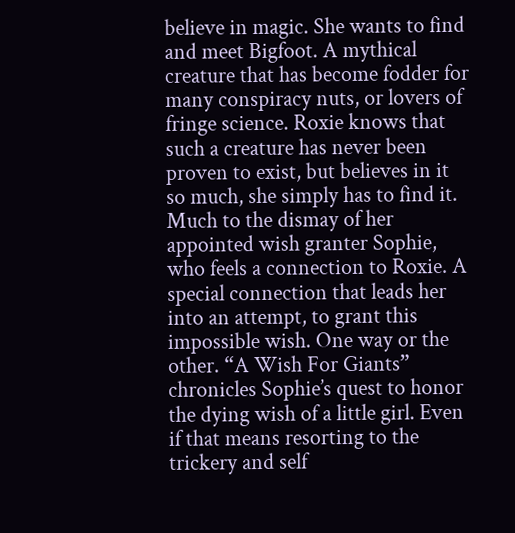believe in magic. She wants to find and meet Bigfoot. A mythical creature that has become fodder for many conspiracy nuts, or lovers of fringe science. Roxie knows that such a creature has never been proven to exist, but believes in it so much, she simply has to find it. Much to the dismay of her appointed wish granter Sophie, who feels a connection to Roxie. A special connection that leads her into an attempt, to grant this impossible wish. One way or the other. “A Wish For Giants” chronicles Sophie’s quest to honor the dying wish of a little girl. Even if that means resorting to the trickery and self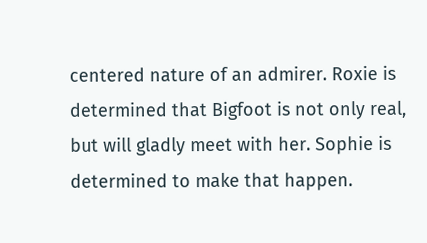centered nature of an admirer. Roxie is determined that Bigfoot is not only real, but will gladly meet with her. Sophie is determined to make that happen.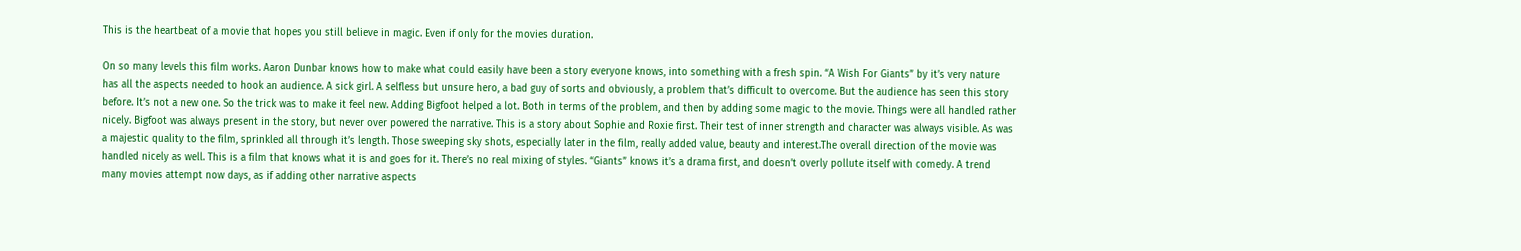This is the heartbeat of a movie that hopes you still believe in magic. Even if only for the movies duration.

On so many levels this film works. Aaron Dunbar knows how to make what could easily have been a story everyone knows, into something with a fresh spin. “A Wish For Giants” by it’s very nature has all the aspects needed to hook an audience. A sick girl. A selfless but unsure hero, a bad guy of sorts and obviously, a problem that’s difficult to overcome. But the audience has seen this story before. It’s not a new one. So the trick was to make it feel new. Adding Bigfoot helped a lot. Both in terms of the problem, and then by adding some magic to the movie. Things were all handled rather nicely. Bigfoot was always present in the story, but never over powered the narrative. This is a story about Sophie and Roxie first. Their test of inner strength and character was always visible. As was a majestic quality to the film, sprinkled all through it’s length. Those sweeping sky shots, especially later in the film, really added value, beauty and interest.The overall direction of the movie was handled nicely as well. This is a film that knows what it is and goes for it. There’s no real mixing of styles. “Giants” knows it’s a drama first, and doesn’t overly pollute itself with comedy. A trend many movies attempt now days, as if adding other narrative aspects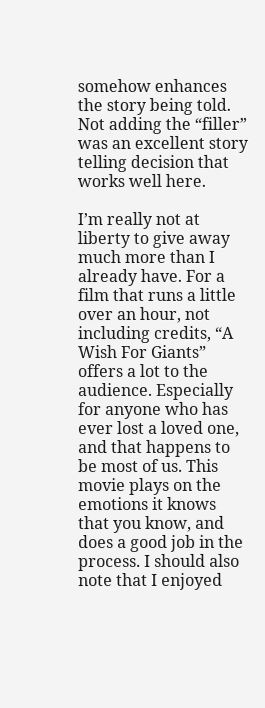somehow enhances the story being told. Not adding the “filler” was an excellent story telling decision that works well here.

I’m really not at liberty to give away much more than I already have. For a film that runs a little over an hour, not including credits, “A Wish For Giants” offers a lot to the audience. Especially for anyone who has ever lost a loved one, and that happens to be most of us. This movie plays on the emotions it knows that you know, and does a good job in the process. I should also note that I enjoyed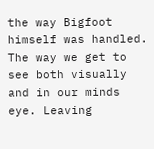the way Bigfoot himself was handled. The way we get to see both visually and in our minds eye. Leaving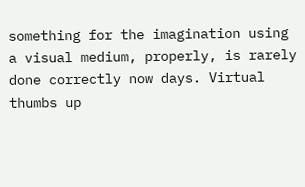something for the imagination using a visual medium, properly, is rarely done correctly now days. Virtual thumbs up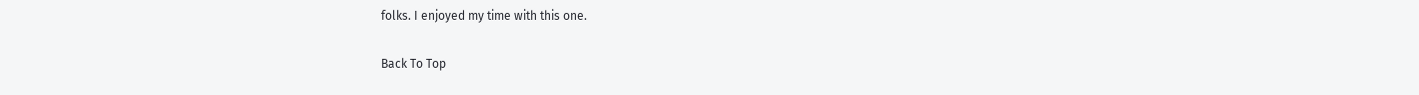folks. I enjoyed my time with this one.

Back To Top